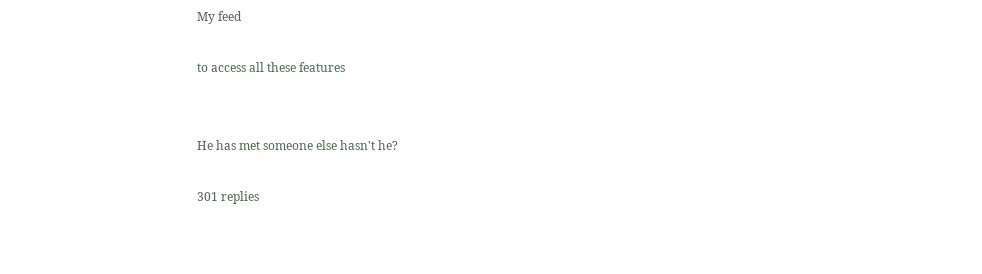My feed

to access all these features


He has met someone else hasn't he?

301 replies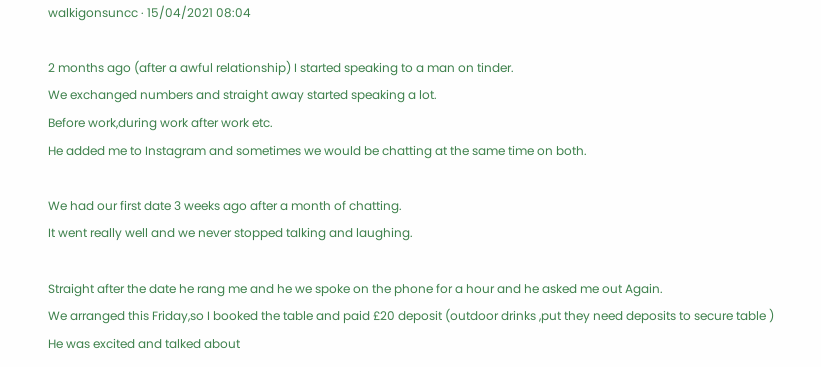walkigonsuncc · 15/04/2021 08:04

2 months ago (after a awful relationship) I started speaking to a man on tinder.
We exchanged numbers and straight away started speaking a lot.
Before work,during work after work etc.
He added me to Instagram and sometimes we would be chatting at the same time on both.

We had our first date 3 weeks ago after a month of chatting.
It went really well and we never stopped talking and laughing.

Straight after the date he rang me and he we spoke on the phone for a hour and he asked me out Again.
We arranged this Friday,so I booked the table and paid £20 deposit (outdoor drinks ,put they need deposits to secure table )
He was excited and talked about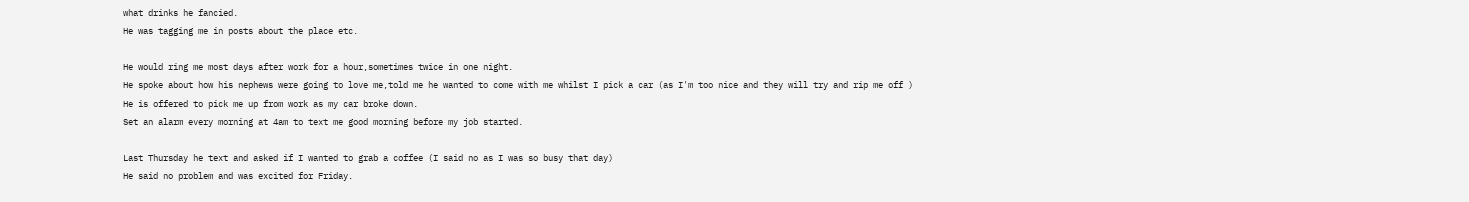what drinks he fancied.
He was tagging me in posts about the place etc.

He would ring me most days after work for a hour,sometimes twice in one night.
He spoke about how his nephews were going to love me,told me he wanted to come with me whilst I pick a car (as I'm too nice and they will try and rip me off )
He is offered to pick me up from work as my car broke down.
Set an alarm every morning at 4am to text me good morning before my job started.

Last Thursday he text and asked if I wanted to grab a coffee (I said no as I was so busy that day)
He said no problem and was excited for Friday.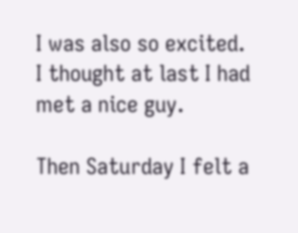I was also so excited.
I thought at last I had met a nice guy.

Then Saturday I felt a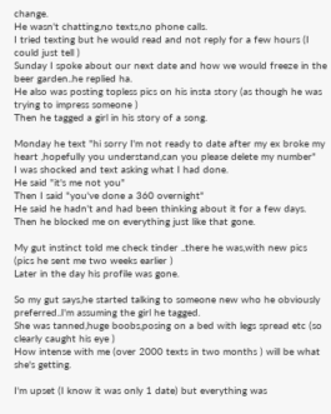change.
He wasn't chatting,no texts,no phone calls.
I tried texting but he would read and not reply for a few hours (I could just tell )
Sunday I spoke about our next date and how we would freeze in the beer garden..he replied ha.
He also was posting topless pics on his insta story (as though he was trying to impress someone )
Then he tagged a girl in his story of a song.

Monday he text "hi sorry I'm not ready to date after my ex broke my heart ,hopefully you understand,can you please delete my number"
I was shocked and text asking what I had done.
He said "it's me not you"
Then I said "you've done a 360 overnight"
He said he hadn't and had been thinking about it for a few days.
Then he blocked me on everything just like that gone.

My gut instinct told me check tinder ..there he was,with new pics (pics he sent me two weeks earlier )
Later in the day his profile was gone.

So my gut says,he started talking to someone new who he obviously preferred..I'm assuming the girl he tagged.
She was tanned,huge boobs,posing on a bed with legs spread etc (so clearly caught his eye )
How intense with me (over 2000 texts in two months ) will be what she's getting.

I'm upset (I know it was only 1 date) but everything was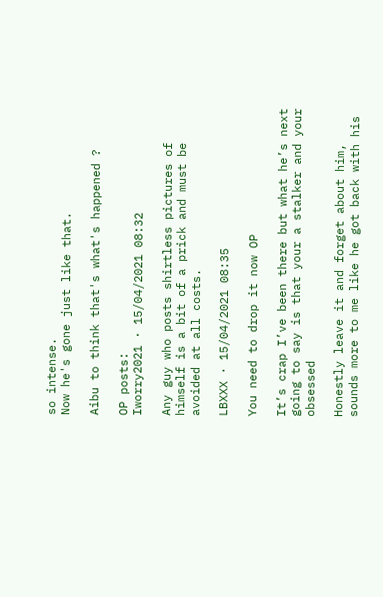so intense.
Now he's gone just like that.

Aibu to think that's what's happened ?

OP posts:
Iworry2021 · 15/04/2021 08:32

Any guy who posts shirtless pictures of himself is a bit of a prick and must be avoided at all costs.

LBXXX · 15/04/2021 08:35

You need to drop it now OP

It’s crap I’ve been there but what he’s next going to say is that your a stalker and your obsessed

Honestly leave it and forget about him, sounds more to me like he got back with his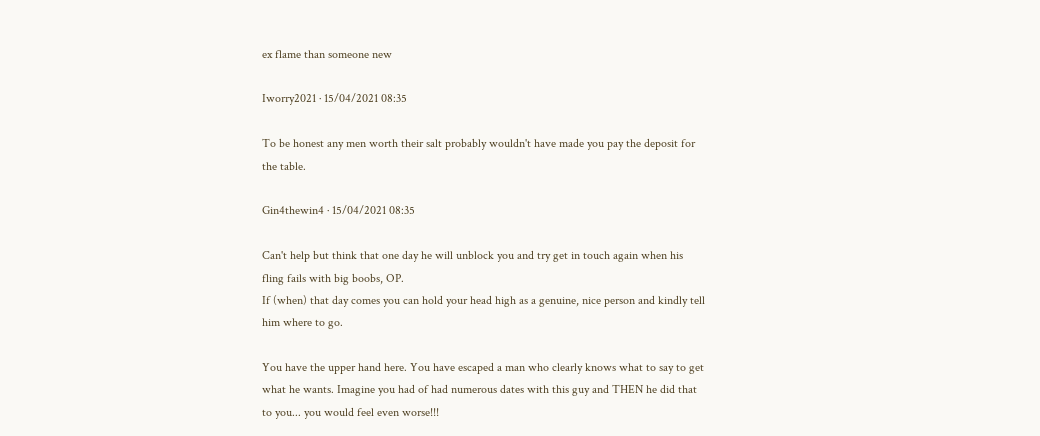ex flame than someone new

Iworry2021 · 15/04/2021 08:35

To be honest any men worth their salt probably wouldn't have made you pay the deposit for the table.

Gin4thewin4 · 15/04/2021 08:35

Can't help but think that one day he will unblock you and try get in touch again when his fling fails with big boobs, OP.
If (when) that day comes you can hold your head high as a genuine, nice person and kindly tell him where to go.

You have the upper hand here. You have escaped a man who clearly knows what to say to get what he wants. Imagine you had of had numerous dates with this guy and THEN he did that to you... you would feel even worse!!!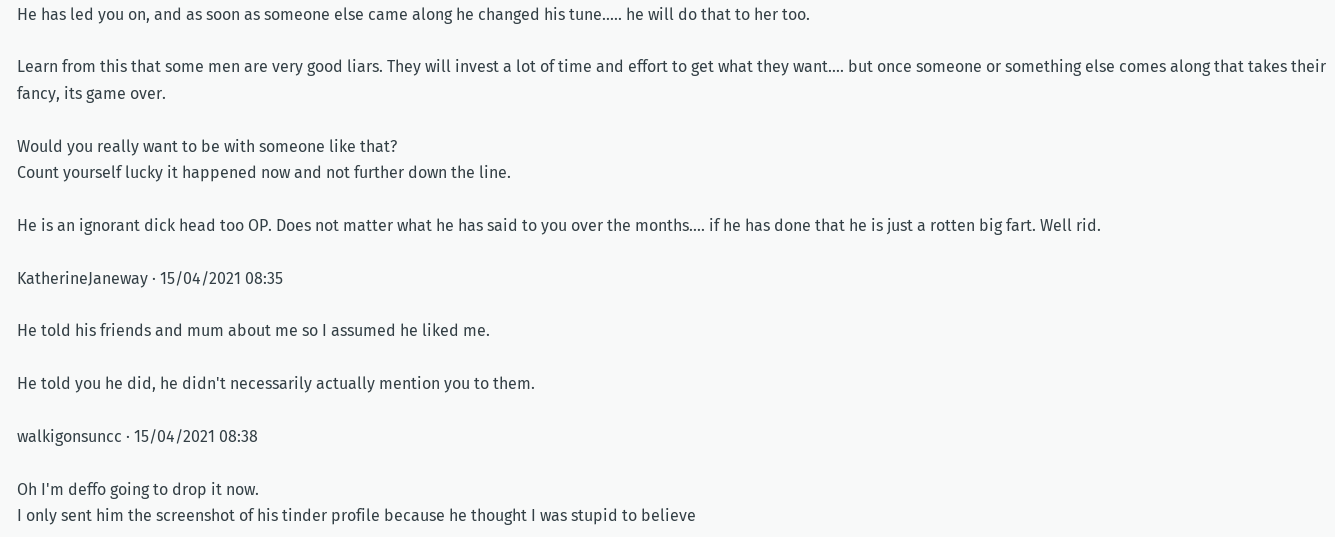He has led you on, and as soon as someone else came along he changed his tune..... he will do that to her too.

Learn from this that some men are very good liars. They will invest a lot of time and effort to get what they want.... but once someone or something else comes along that takes their fancy, its game over.

Would you really want to be with someone like that?
Count yourself lucky it happened now and not further down the line.

He is an ignorant dick head too OP. Does not matter what he has said to you over the months.... if he has done that he is just a rotten big fart. Well rid.

KatherineJaneway · 15/04/2021 08:35

He told his friends and mum about me so I assumed he liked me.

He told you he did, he didn't necessarily actually mention you to them.

walkigonsuncc · 15/04/2021 08:38

Oh I'm deffo going to drop it now.
I only sent him the screenshot of his tinder profile because he thought I was stupid to believe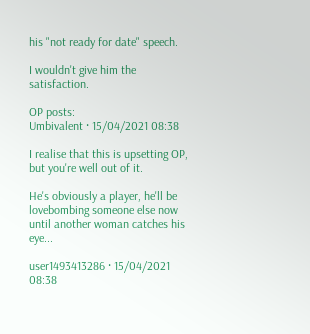his "not ready for date" speech.

I wouldn't give him the satisfaction.

OP posts:
Umbivalent · 15/04/2021 08:38

I realise that this is upsetting OP, but you're well out of it.

He's obviously a player, he'll be lovebombing someone else now until another woman catches his eye...

user1493413286 · 15/04/2021 08:38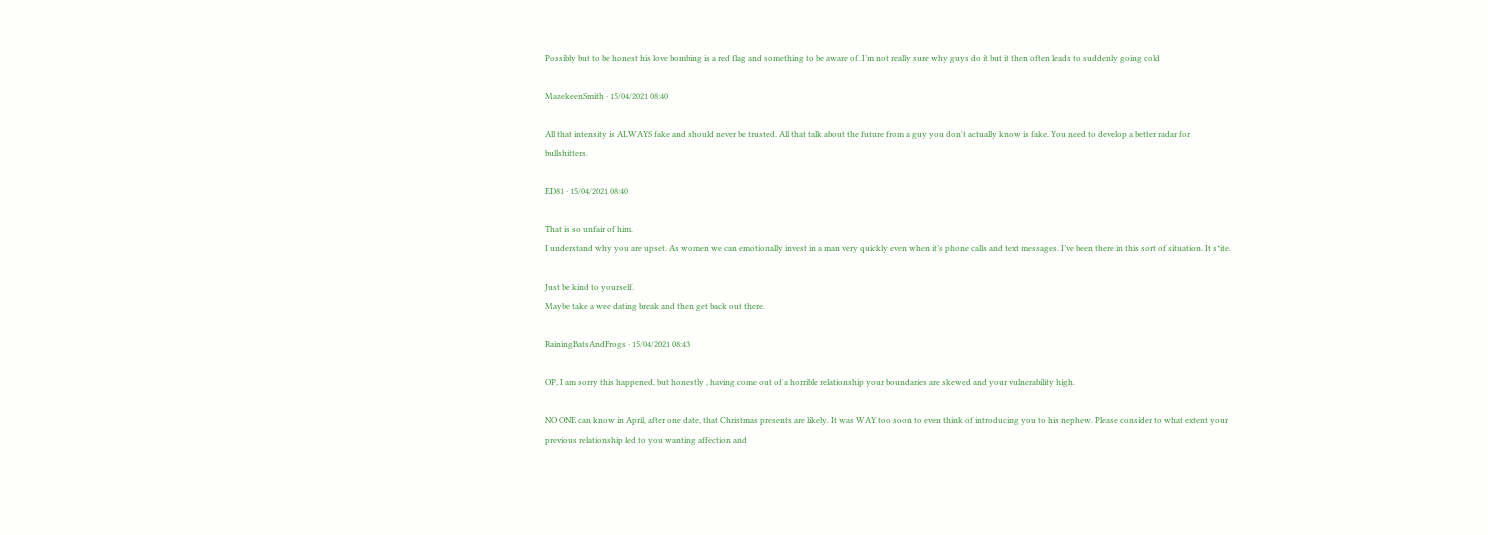Possibly but to be honest his love bombing is a red flag and something to be aware of. I’m not really sure why guys do it but it then often leads to suddenly going cold

MazekeenSmith · 15/04/2021 08:40

All that intensity is ALWAYS fake and should never be trusted. All that talk about the future from a guy you don't actually know is fake. You need to develop a better radar for bullshitters.

ED81 · 15/04/2021 08:40

That is so unfair of him.
I understand why you are upset. As women we can emotionally invest in a man very quickly even when it’s phone calls and text messages. I’ve been there in this sort of situation. It s*ite.

Just be kind to yourself.
Maybe take a wee dating break and then get back out there.

RainingBatsAndFrogs · 15/04/2021 08:43

OP, I am sorry this happened, but honestly , having come out of a horrible relationship your boundaries are skewed and your vulnerability high.

NO ONE can know in April, after one date, that Christmas presents are likely. It was WAY too soon to even think of introducing you to his nephew. Please consider to what extent your previous relationship led to you wanting affection and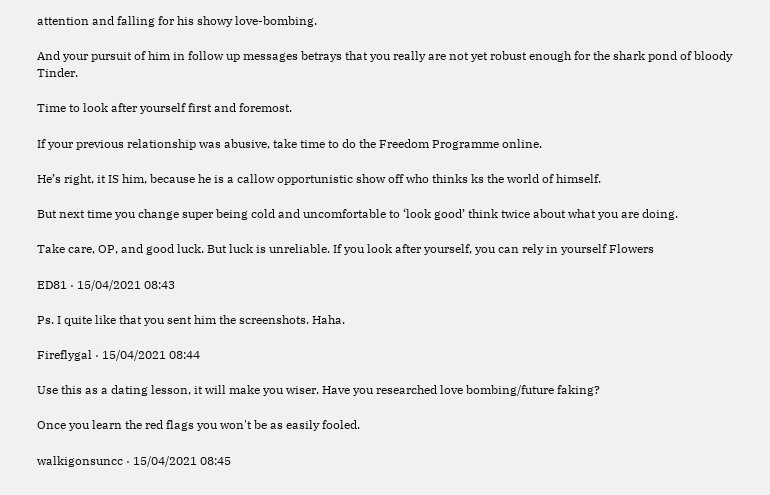attention and falling for his showy love-bombing.

And your pursuit of him in follow up messages betrays that you really are not yet robust enough for the shark pond of bloody Tinder.

Time to look after yourself first and foremost.

If your previous relationship was abusive, take time to do the Freedom Programme online.

He’s right, it IS him, because he is a callow opportunistic show off who thinks ks the world of himself.

But next time you change super being cold and uncomfortable to ‘look good’ think twice about what you are doing.

Take care, OP, and good luck. But luck is unreliable. If you look after yourself, you can rely in yourself Flowers

ED81 · 15/04/2021 08:43

Ps. I quite like that you sent him the screenshots. Haha.

Fireflygal · 15/04/2021 08:44

Use this as a dating lesson, it will make you wiser. Have you researched love bombing/future faking?

Once you learn the red flags you won't be as easily fooled.

walkigonsuncc · 15/04/2021 08:45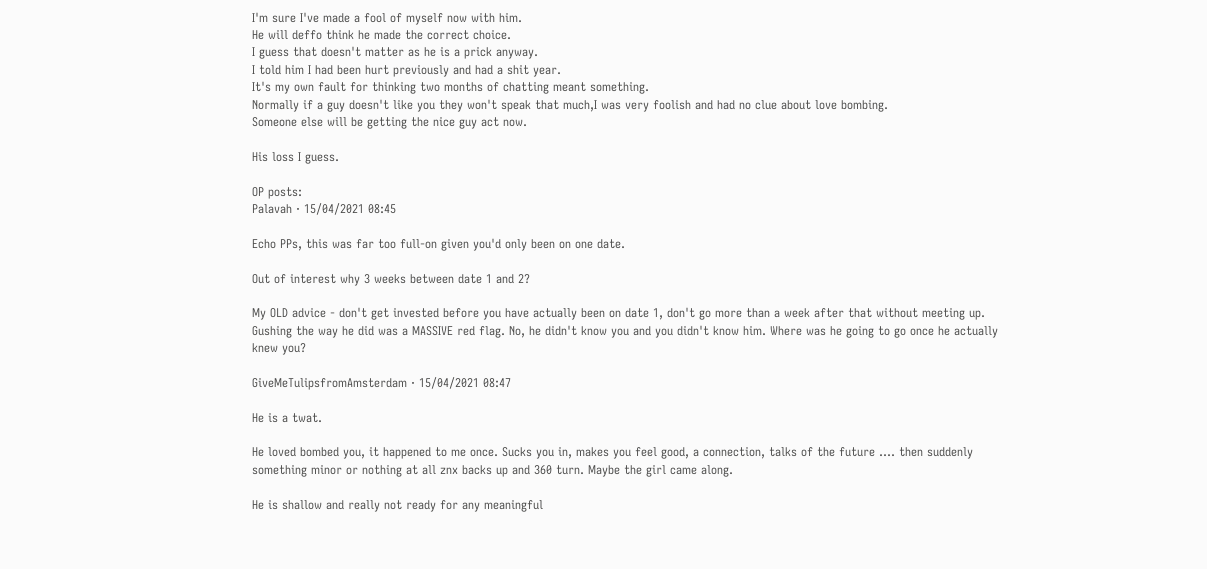I'm sure I've made a fool of myself now with him.
He will deffo think he made the correct choice.
I guess that doesn't matter as he is a prick anyway.
I told him I had been hurt previously and had a shit year.
It's my own fault for thinking two months of chatting meant something.
Normally if a guy doesn't like you they won't speak that much,I was very foolish and had no clue about love bombing.
Someone else will be getting the nice guy act now.

His loss I guess.

OP posts:
Palavah · 15/04/2021 08:45

Echo PPs, this was far too full-on given you'd only been on one date.

Out of interest why 3 weeks between date 1 and 2?

My OLD advice - don't get invested before you have actually been on date 1, don't go more than a week after that without meeting up. Gushing the way he did was a MASSIVE red flag. No, he didn't know you and you didn't know him. Where was he going to go once he actually knew you?

GiveMeTulipsfromAmsterdam · 15/04/2021 08:47

He is a twat.

He loved bombed you, it happened to me once. Sucks you in, makes you feel good, a connection, talks of the future .... then suddenly something minor or nothing at all znx backs up and 360 turn. Maybe the girl came along.

He is shallow and really not ready for any meaningful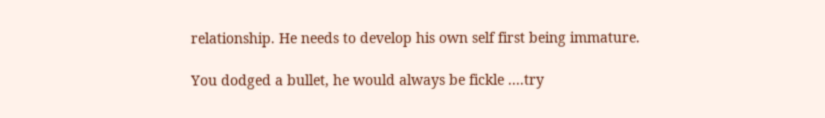relationship. He needs to develop his own self first being immature.

You dodged a bullet, he would always be fickle ....try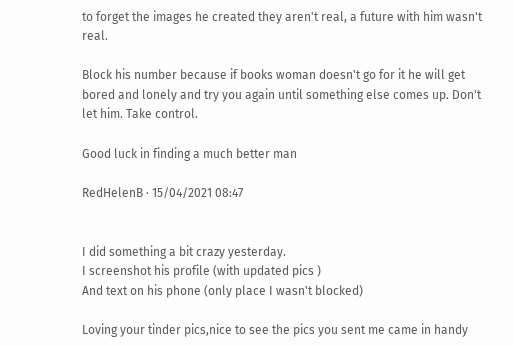to forget the images he created they aren't real, a future with him wasn't real.

Block his number because if books woman doesn't go for it he will get bored and lonely and try you again until something else comes up. Don't let him. Take control.

Good luck in finding a much better man

RedHelenB · 15/04/2021 08:47


I did something a bit crazy yesterday.
I screenshot his profile (with updated pics )
And text on his phone (only place I wasn't blocked)

Loving your tinder pics,nice to see the pics you sent me came in handy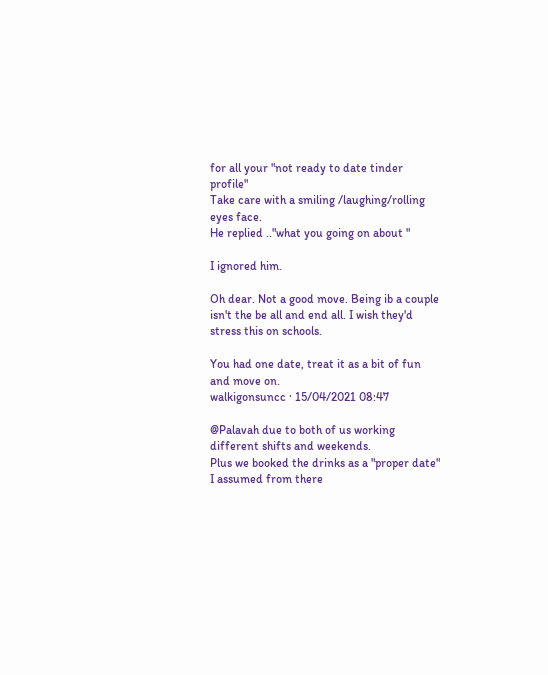for all your "not ready to date tinder profile"
Take care with a smiling /laughing/rolling eyes face.
He replied .."what you going on about "

I ignored him.

Oh dear. Not a good move. Being ib a couple isn't the be all and end all. I wish they'd stress this on schools.

You had one date, treat it as a bit of fun and move on.
walkigonsuncc · 15/04/2021 08:47

@Palavah due to both of us working different shifts and weekends.
Plus we booked the drinks as a "proper date"
I assumed from there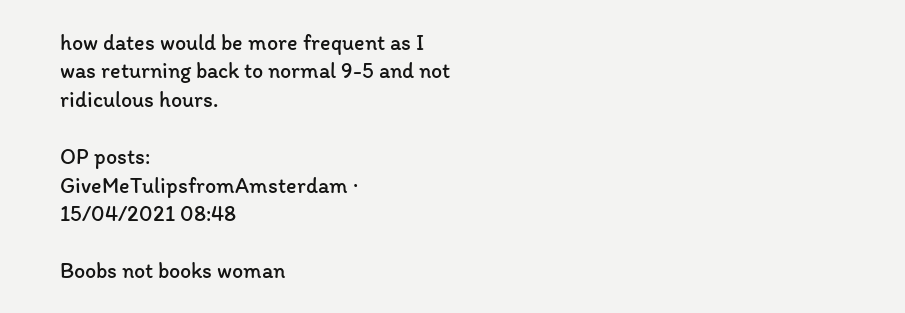how dates would be more frequent as I was returning back to normal 9-5 and not ridiculous hours.

OP posts:
GiveMeTulipsfromAmsterdam · 15/04/2021 08:48

Boobs not books woman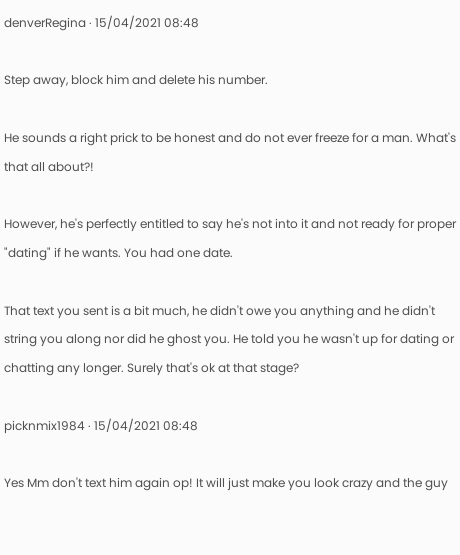denverRegina · 15/04/2021 08:48

Step away, block him and delete his number.

He sounds a right prick to be honest and do not ever freeze for a man. What's that all about?!

However, he's perfectly entitled to say he's not into it and not ready for proper "dating" if he wants. You had one date.

That text you sent is a bit much, he didn't owe you anything and he didn't string you along nor did he ghost you. He told you he wasn't up for dating or chatting any longer. Surely that's ok at that stage?

picknmix1984 · 15/04/2021 08:48

Yes Mm don't text him again op! It will just make you look crazy and the guy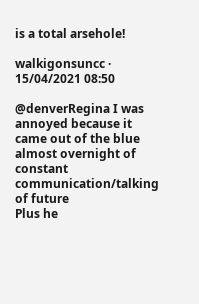is a total arsehole!

walkigonsuncc · 15/04/2021 08:50

@denverRegina I was annoyed because it came out of the blue almost overnight of constant communication/talking of future
Plus he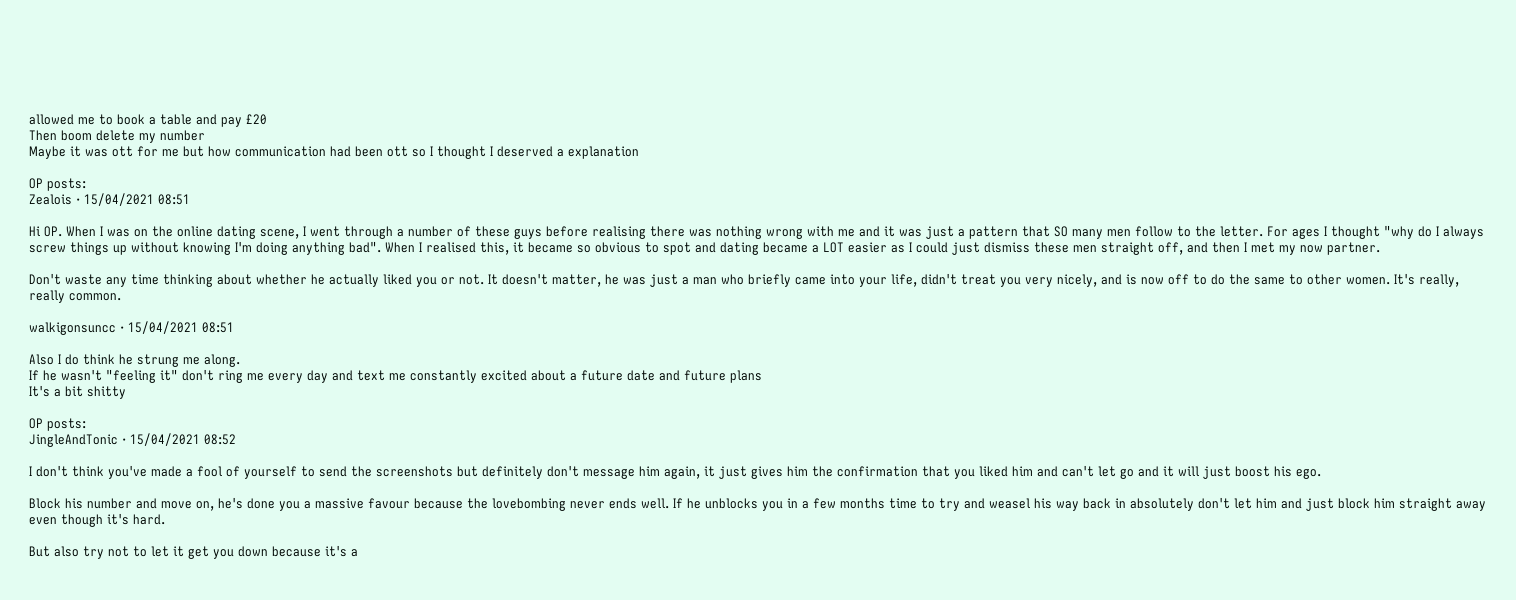allowed me to book a table and pay £20
Then boom delete my number
Maybe it was ott for me but how communication had been ott so I thought I deserved a explanation

OP posts:
Zealois · 15/04/2021 08:51

Hi OP. When I was on the online dating scene, I went through a number of these guys before realising there was nothing wrong with me and it was just a pattern that SO many men follow to the letter. For ages I thought "why do I always screw things up without knowing I'm doing anything bad". When I realised this, it became so obvious to spot and dating became a LOT easier as I could just dismiss these men straight off, and then I met my now partner.

Don't waste any time thinking about whether he actually liked you or not. It doesn't matter, he was just a man who briefly came into your life, didn't treat you very nicely, and is now off to do the same to other women. It's really, really common.

walkigonsuncc · 15/04/2021 08:51

Also I do think he strung me along.
If he wasn't "feeling it" don't ring me every day and text me constantly excited about a future date and future plans
It's a bit shitty

OP posts:
JingleAndTonic · 15/04/2021 08:52

I don't think you've made a fool of yourself to send the screenshots but definitely don't message him again, it just gives him the confirmation that you liked him and can't let go and it will just boost his ego.

Block his number and move on, he's done you a massive favour because the lovebombing never ends well. If he unblocks you in a few months time to try and weasel his way back in absolutely don't let him and just block him straight away even though it's hard.

But also try not to let it get you down because it's a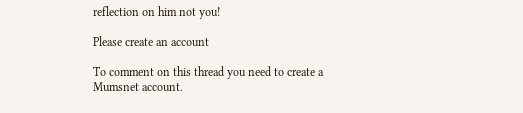reflection on him not you!

Please create an account

To comment on this thread you need to create a Mumsnet account.